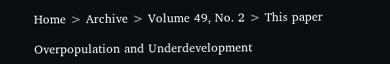Home > Archive > Volume 49, No. 2 > This paper

Overpopulation and Underdevelopment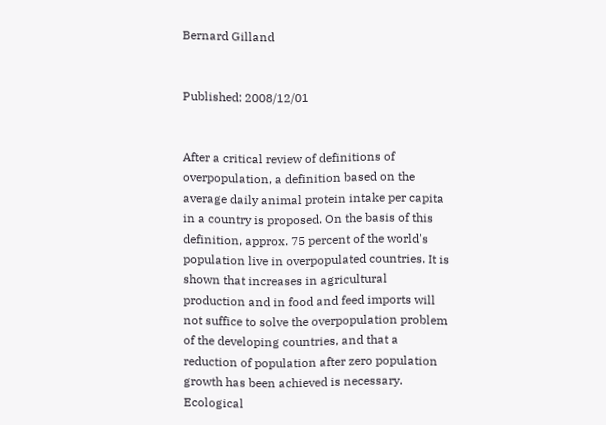Bernard Gilland


Published: 2008/12/01


After a critical review of definitions of overpopulation, a definition based on the average daily animal protein intake per capita in a country is proposed. On the basis of this definition, approx. 75 percent of the world's population live in overpopulated countries. It is shown that increases in agricultural production and in food and feed imports will not suffice to solve the overpopulation problem of the developing countries, and that a reduction of population after zero population growth has been achieved is necessary. Ecological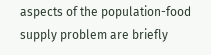aspects of the population-food supply problem are briefly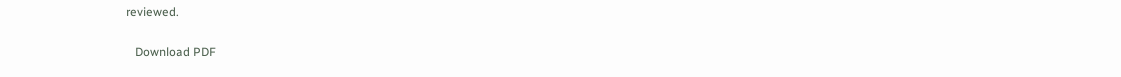reviewed.

   Download PDF